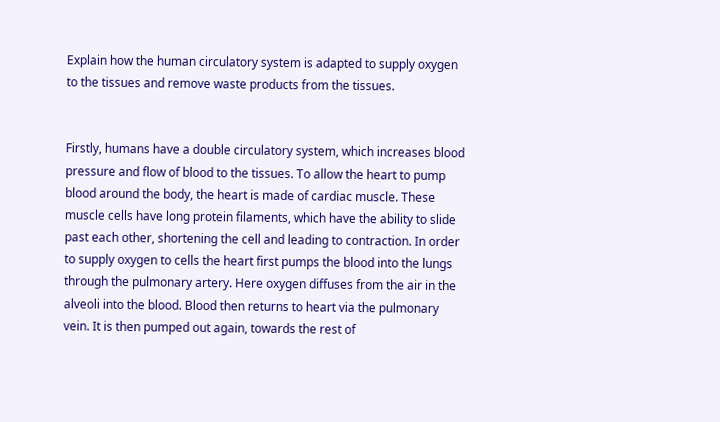Explain how the human circulatory system is adapted to supply oxygen to the tissues and remove waste products from the tissues.


Firstly, humans have a double circulatory system, which increases blood pressure and flow of blood to the tissues. To allow the heart to pump blood around the body, the heart is made of cardiac muscle. These muscle cells have long protein filaments, which have the ability to slide past each other, shortening the cell and leading to contraction. In order to supply oxygen to cells the heart first pumps the blood into the lungs through the pulmonary artery. Here oxygen diffuses from the air in the alveoli into the blood. Blood then returns to heart via the pulmonary vein. It is then pumped out again, towards the rest of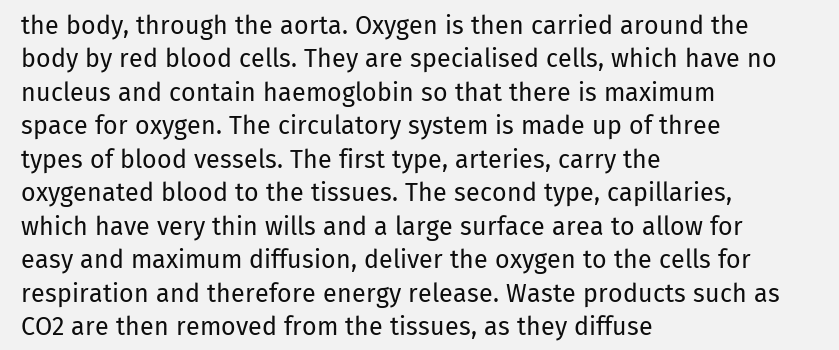the body, through the aorta. Oxygen is then carried around the body by red blood cells. They are specialised cells, which have no nucleus and contain haemoglobin so that there is maximum space for oxygen. The circulatory system is made up of three types of blood vessels. The first type, arteries, carry the oxygenated blood to the tissues. The second type, capillaries, which have very thin wills and a large surface area to allow for easy and maximum diffusion, deliver the oxygen to the cells for respiration and therefore energy release. Waste products such as CO2 are then removed from the tissues, as they diffuse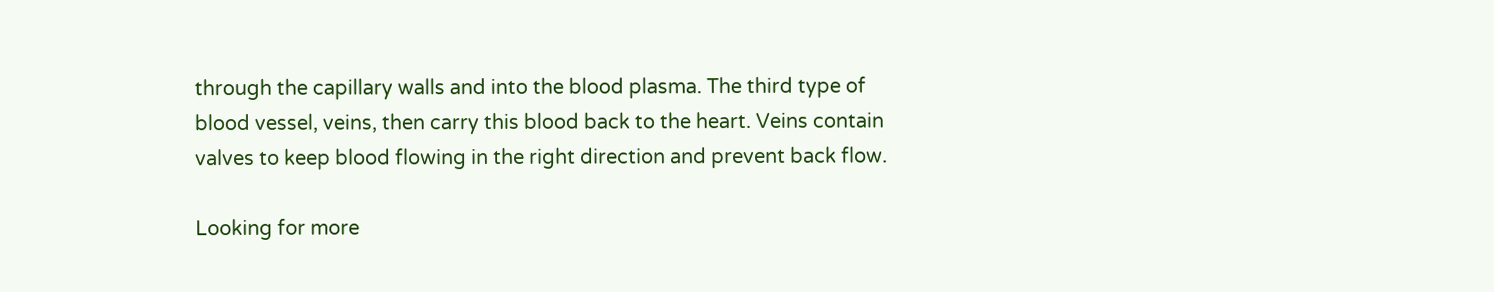through the capillary walls and into the blood plasma. The third type of blood vessel, veins, then carry this blood back to the heart. Veins contain valves to keep blood flowing in the right direction and prevent back flow.

Looking for more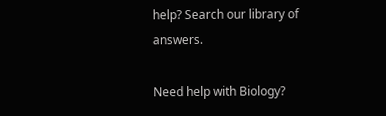help? Search our library of answers.

Need help with Biology?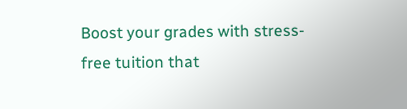Boost your grades with stress-free tuition that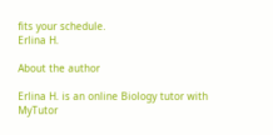fits your schedule.
Erlina H.

About the author

Erlina H. is an online Biology tutor with MyTutor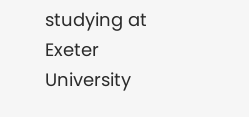studying at Exeter University